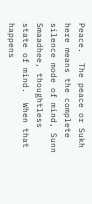Peace.  The peace or Sukh here means the complete silence mode of mind, Sunn Smaadhee, thoughtless state of mind.  When that happens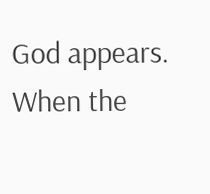God appears.  When the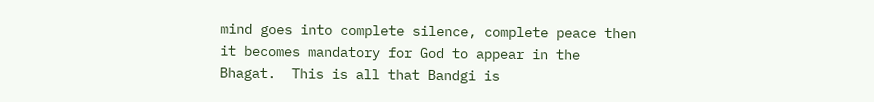mind goes into complete silence, complete peace then it becomes mandatory for God to appear in the Bhagat.  This is all that Bandgi is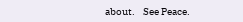about.    See Peace.